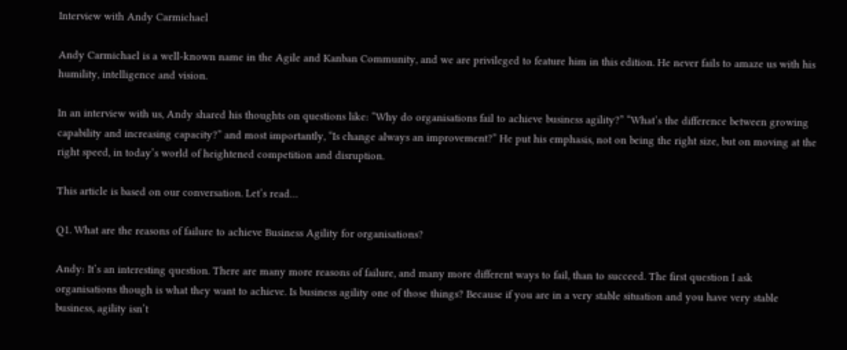Interview with Andy Carmichael

Andy Carmichael is a well-known name in the Agile and Kanban Community, and we are privileged to feature him in this edition. He never fails to amaze us with his humility, intelligence and vision.

In an interview with us, Andy shared his thoughts on questions like: “Why do organisations fail to achieve business agility?” “What’s the difference between growing capability and increasing capacity?” and most importantly, “Is change always an improvement?” He put his emphasis, not on being the right size, but on moving at the right speed, in today’s world of heightened competition and disruption.

This article is based on our conversation. Let’s read…

Q1. What are the reasons of failure to achieve Business Agility for organisations?

Andy: It’s an interesting question. There are many more reasons of failure, and many more different ways to fail, than to succeed. The first question I ask organisations though is what they want to achieve. Is business agility one of those things? Because if you are in a very stable situation and you have very stable business, agility isn’t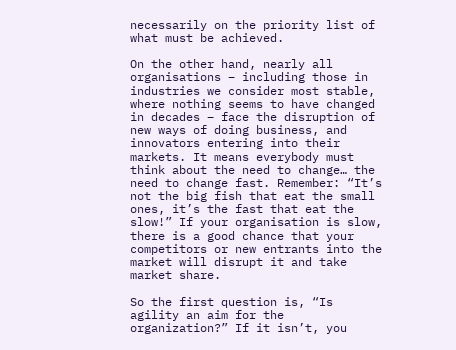necessarily on the priority list of what must be achieved.

On the other hand, nearly all organisations – including those in industries we consider most stable, where nothing seems to have changed in decades – face the disruption of new ways of doing business, and innovators entering into their markets. It means everybody must think about the need to change… the need to change fast. Remember: “It’s not the big fish that eat the small ones, it’s the fast that eat the slow!” If your organisation is slow, there is a good chance that your competitors or new entrants into the market will disrupt it and take market share.

So the first question is, “Is agility an aim for the organization?” If it isn’t, you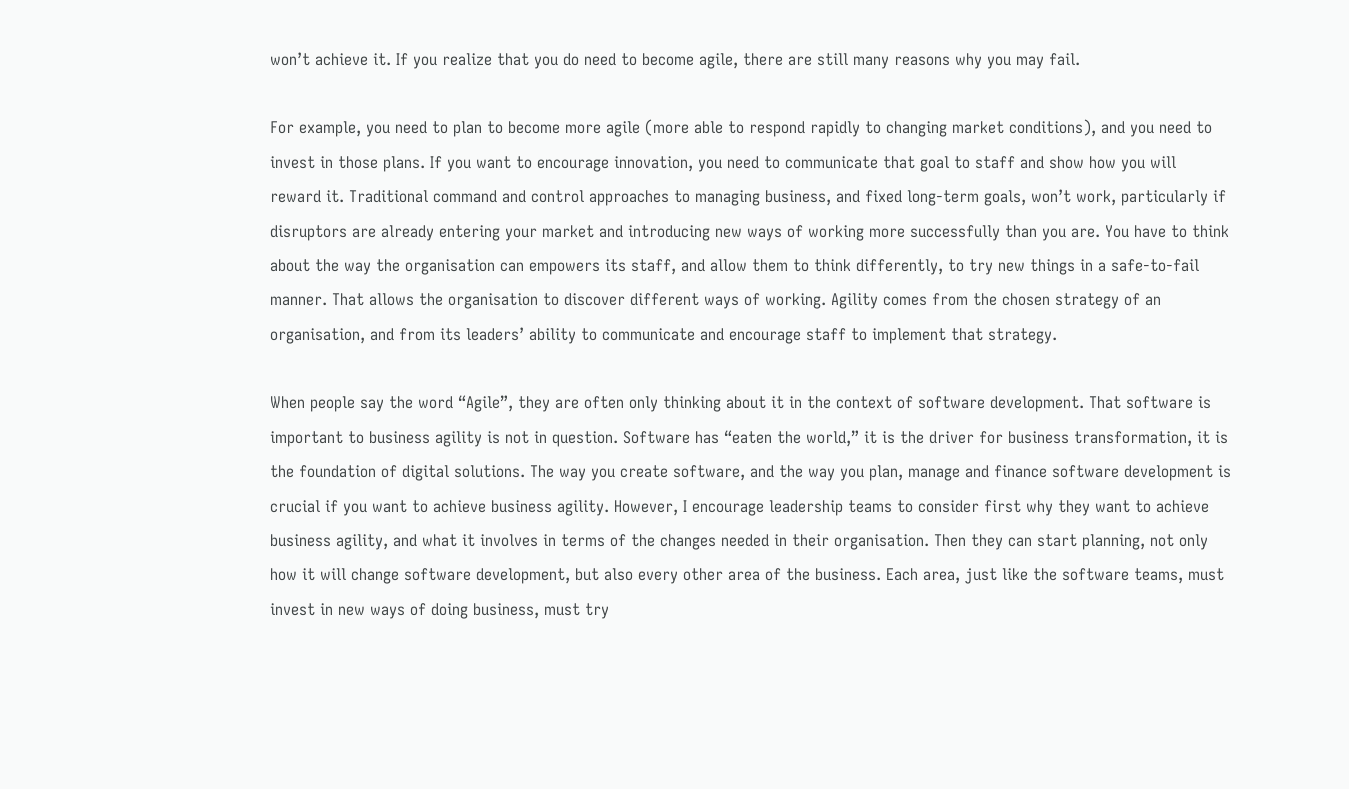won’t achieve it. If you realize that you do need to become agile, there are still many reasons why you may fail.

For example, you need to plan to become more agile (more able to respond rapidly to changing market conditions), and you need to invest in those plans. If you want to encourage innovation, you need to communicate that goal to staff and show how you will reward it. Traditional command and control approaches to managing business, and fixed long-term goals, won’t work, particularly if disruptors are already entering your market and introducing new ways of working more successfully than you are. You have to think about the way the organisation can empowers its staff, and allow them to think differently, to try new things in a safe-to-fail manner. That allows the organisation to discover different ways of working. Agility comes from the chosen strategy of an organisation, and from its leaders’ ability to communicate and encourage staff to implement that strategy.

When people say the word “Agile”, they are often only thinking about it in the context of software development. That software is important to business agility is not in question. Software has “eaten the world,” it is the driver for business transformation, it is the foundation of digital solutions. The way you create software, and the way you plan, manage and finance software development is crucial if you want to achieve business agility. However, I encourage leadership teams to consider first why they want to achieve business agility, and what it involves in terms of the changes needed in their organisation. Then they can start planning, not only how it will change software development, but also every other area of the business. Each area, just like the software teams, must invest in new ways of doing business, must try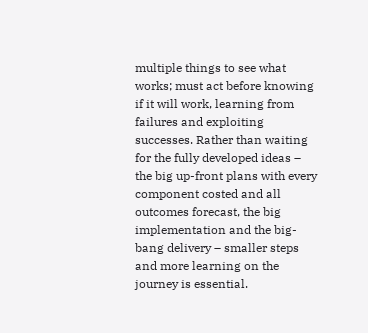multiple things to see what works; must act before knowing if it will work, learning from failures and exploiting successes. Rather than waiting for the fully developed ideas – the big up-front plans with every component costed and all outcomes forecast, the big implementation and the big-bang delivery – smaller steps and more learning on the journey is essential.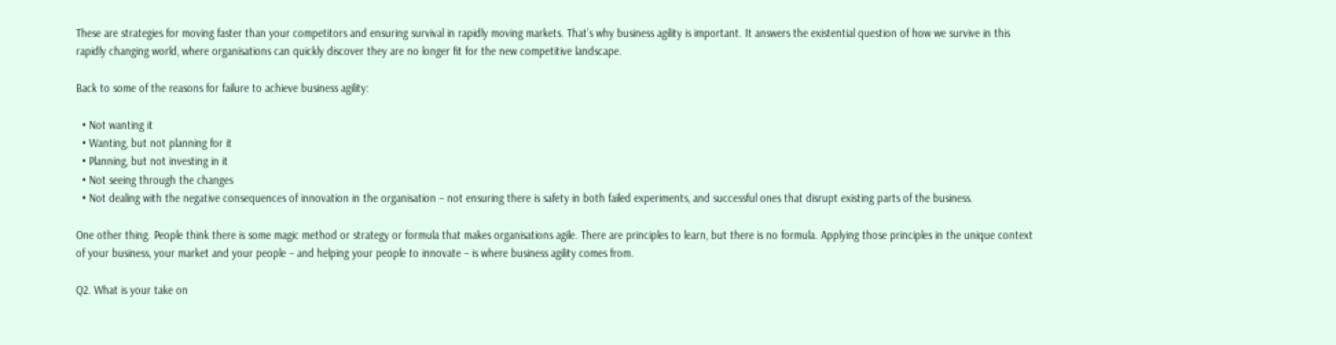These are strategies for moving faster than your competitors and ensuring survival in rapidly moving markets. That’s why business agility is important. It answers the existential question of how we survive in this rapidly changing world, where organisations can quickly discover they are no longer fit for the new competitive landscape.

Back to some of the reasons for failure to achieve business agility:

  • Not wanting it
  • Wanting, but not planning for it
  • Planning, but not investing in it
  • Not seeing through the changes
  • Not dealing with the negative consequences of innovation in the organisation – not ensuring there is safety in both failed experiments, and successful ones that disrupt existing parts of the business.

One other thing. People think there is some magic method or strategy or formula that makes organisations agile. There are principles to learn, but there is no formula. Applying those principles in the unique context of your business, your market and your people – and helping your people to innovate – is where business agility comes from.

Q2. What is your take on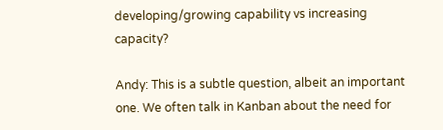developing/growing capability vs increasing capacity?

Andy: This is a subtle question, albeit an important one. We often talk in Kanban about the need for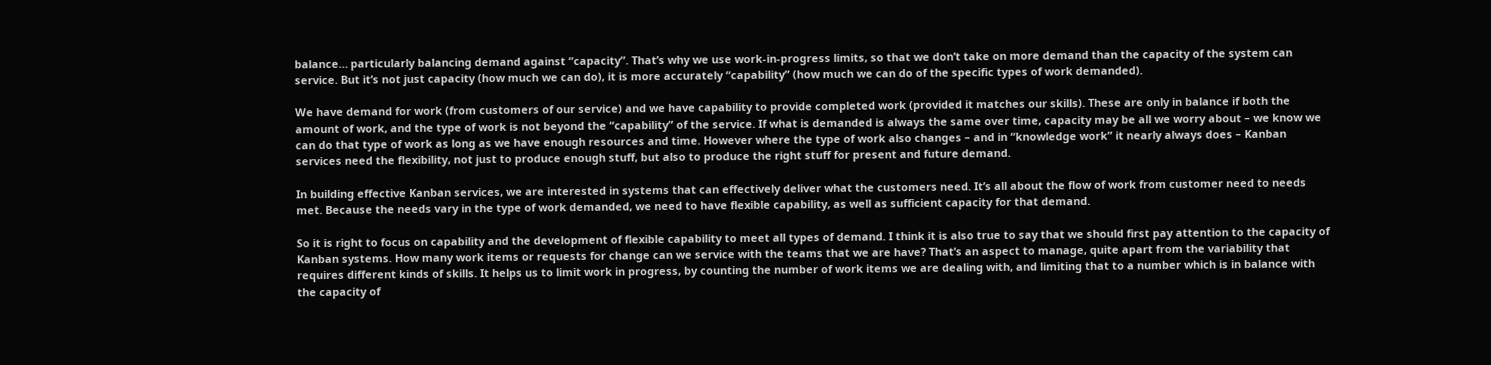balance… particularly balancing demand against “capacity”. That’s why we use work-in-progress limits, so that we don’t take on more demand than the capacity of the system can service. But it’s not just capacity (how much we can do), it is more accurately “capability” (how much we can do of the specific types of work demanded).

We have demand for work (from customers of our service) and we have capability to provide completed work (provided it matches our skills). These are only in balance if both the amount of work, and the type of work is not beyond the “capability” of the service. If what is demanded is always the same over time, capacity may be all we worry about – we know we can do that type of work as long as we have enough resources and time. However where the type of work also changes – and in “knowledge work” it nearly always does – Kanban services need the flexibility, not just to produce enough stuff, but also to produce the right stuff for present and future demand.

In building effective Kanban services, we are interested in systems that can effectively deliver what the customers need. It’s all about the flow of work from customer need to needs met. Because the needs vary in the type of work demanded, we need to have flexible capability, as well as sufficient capacity for that demand.

So it is right to focus on capability and the development of flexible capability to meet all types of demand. I think it is also true to say that we should first pay attention to the capacity of Kanban systems. How many work items or requests for change can we service with the teams that we are have? That’s an aspect to manage, quite apart from the variability that requires different kinds of skills. It helps us to limit work in progress, by counting the number of work items we are dealing with, and limiting that to a number which is in balance with the capacity of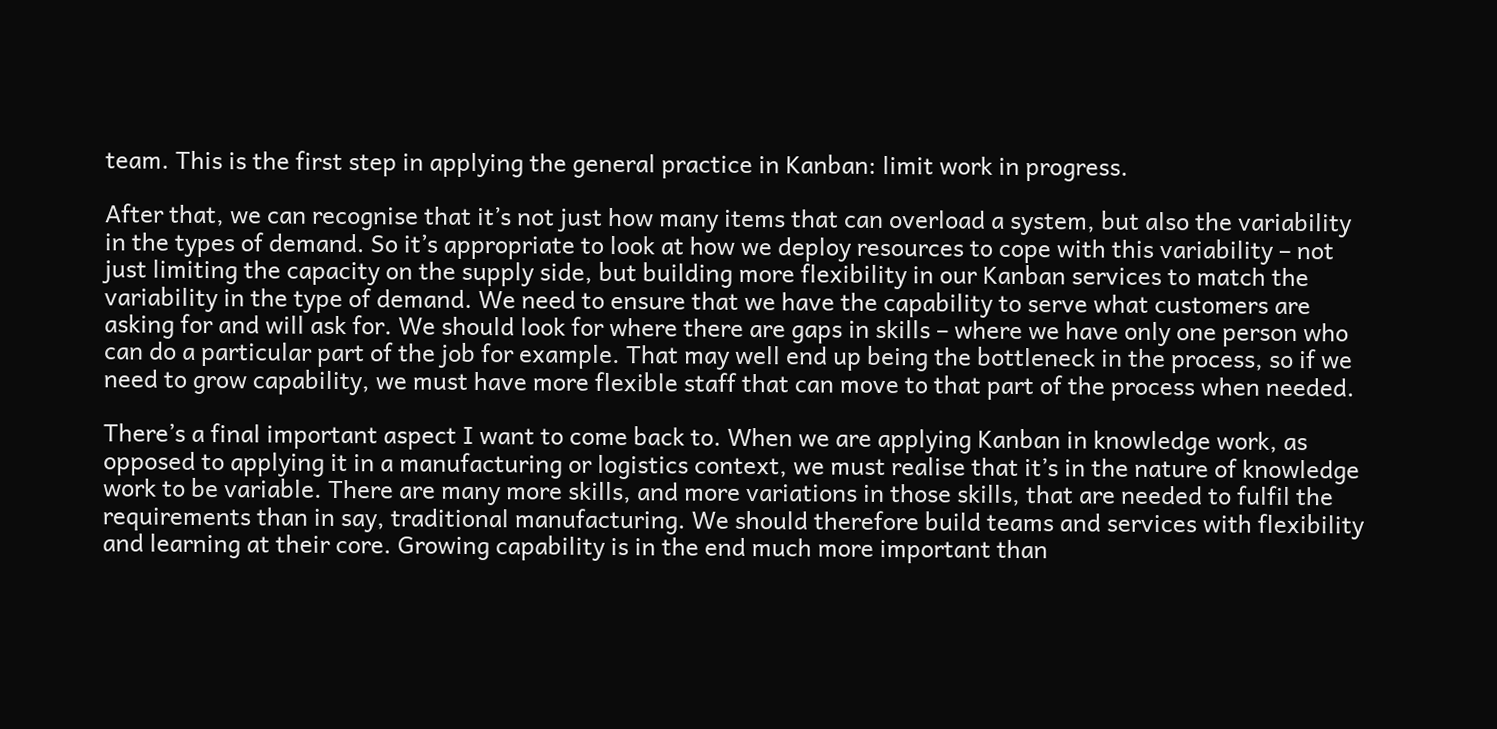team. This is the first step in applying the general practice in Kanban: limit work in progress.

After that, we can recognise that it’s not just how many items that can overload a system, but also the variability in the types of demand. So it’s appropriate to look at how we deploy resources to cope with this variability – not just limiting the capacity on the supply side, but building more flexibility in our Kanban services to match the variability in the type of demand. We need to ensure that we have the capability to serve what customers are asking for and will ask for. We should look for where there are gaps in skills – where we have only one person who can do a particular part of the job for example. That may well end up being the bottleneck in the process, so if we need to grow capability, we must have more flexible staff that can move to that part of the process when needed.

There’s a final important aspect I want to come back to. When we are applying Kanban in knowledge work, as opposed to applying it in a manufacturing or logistics context, we must realise that it’s in the nature of knowledge work to be variable. There are many more skills, and more variations in those skills, that are needed to fulfil the requirements than in say, traditional manufacturing. We should therefore build teams and services with flexibility and learning at their core. Growing capability is in the end much more important than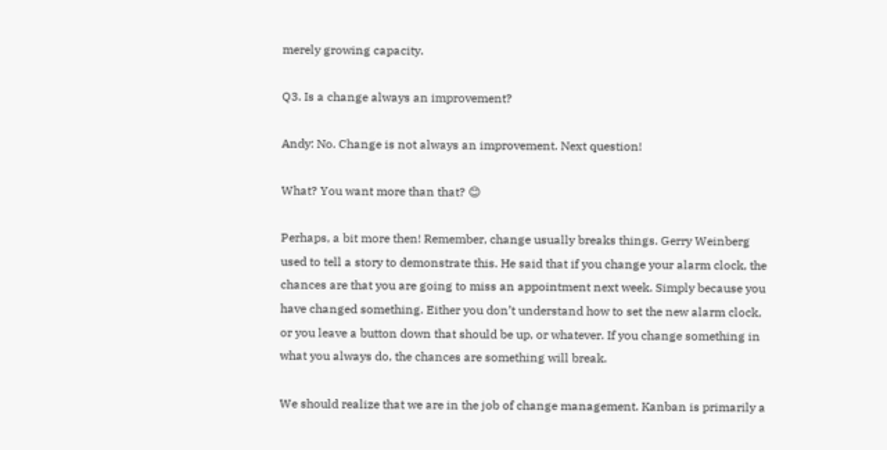merely growing capacity.

Q3. Is a change always an improvement?

Andy: No. Change is not always an improvement. Next question!

What? You want more than that? 😊

Perhaps, a bit more then! Remember, change usually breaks things. Gerry Weinberg used to tell a story to demonstrate this. He said that if you change your alarm clock, the chances are that you are going to miss an appointment next week. Simply because you have changed something. Either you don’t understand how to set the new alarm clock, or you leave a button down that should be up, or whatever. If you change something in what you always do, the chances are something will break.

We should realize that we are in the job of change management. Kanban is primarily a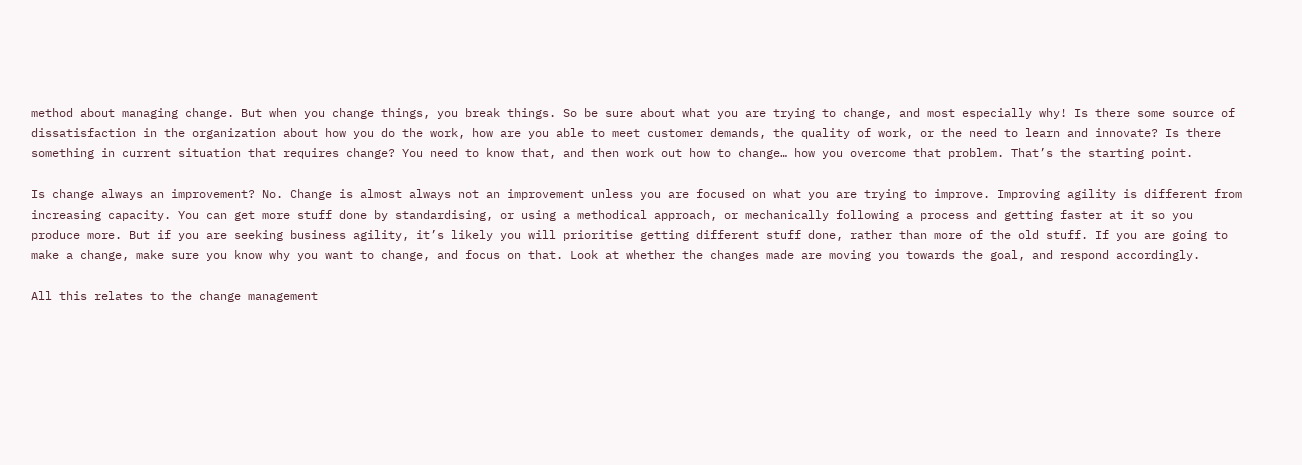method about managing change. But when you change things, you break things. So be sure about what you are trying to change, and most especially why! Is there some source of dissatisfaction in the organization about how you do the work, how are you able to meet customer demands, the quality of work, or the need to learn and innovate? Is there something in current situation that requires change? You need to know that, and then work out how to change… how you overcome that problem. That’s the starting point.

Is change always an improvement? No. Change is almost always not an improvement unless you are focused on what you are trying to improve. Improving agility is different from increasing capacity. You can get more stuff done by standardising, or using a methodical approach, or mechanically following a process and getting faster at it so you produce more. But if you are seeking business agility, it’s likely you will prioritise getting different stuff done, rather than more of the old stuff. If you are going to make a change, make sure you know why you want to change, and focus on that. Look at whether the changes made are moving you towards the goal, and respond accordingly.

All this relates to the change management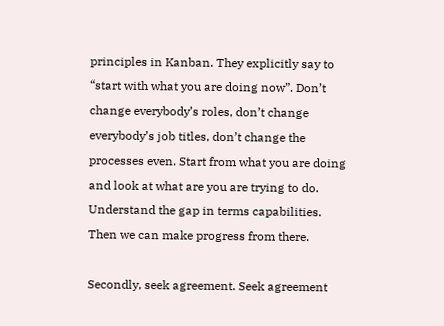principles in Kanban. They explicitly say to “start with what you are doing now”. Don’t change everybody’s roles, don’t change everybody’s job titles, don’t change the processes even. Start from what you are doing and look at what are you are trying to do. Understand the gap in terms capabilities. Then we can make progress from there.

Secondly, seek agreement. Seek agreement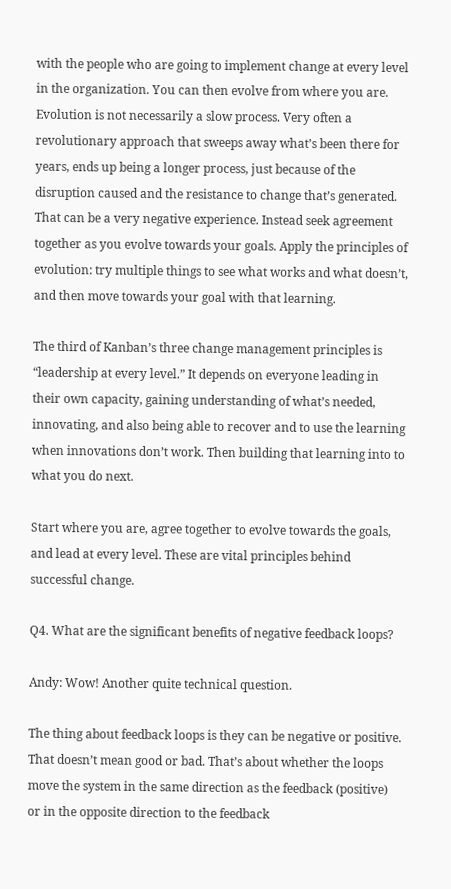with the people who are going to implement change at every level in the organization. You can then evolve from where you are. Evolution is not necessarily a slow process. Very often a revolutionary approach that sweeps away what’s been there for years, ends up being a longer process, just because of the disruption caused and the resistance to change that’s generated. That can be a very negative experience. Instead seek agreement together as you evolve towards your goals. Apply the principles of evolution: try multiple things to see what works and what doesn’t, and then move towards your goal with that learning.

The third of Kanban’s three change management principles is “leadership at every level.” It depends on everyone leading in their own capacity, gaining understanding of what’s needed, innovating, and also being able to recover and to use the learning when innovations don’t work. Then building that learning into to what you do next.

Start where you are, agree together to evolve towards the goals, and lead at every level. These are vital principles behind successful change.

Q4. What are the significant benefits of negative feedback loops?

Andy: Wow! Another quite technical question.

The thing about feedback loops is they can be negative or positive. That doesn’t mean good or bad. That’s about whether the loops move the system in the same direction as the feedback (positive) or in the opposite direction to the feedback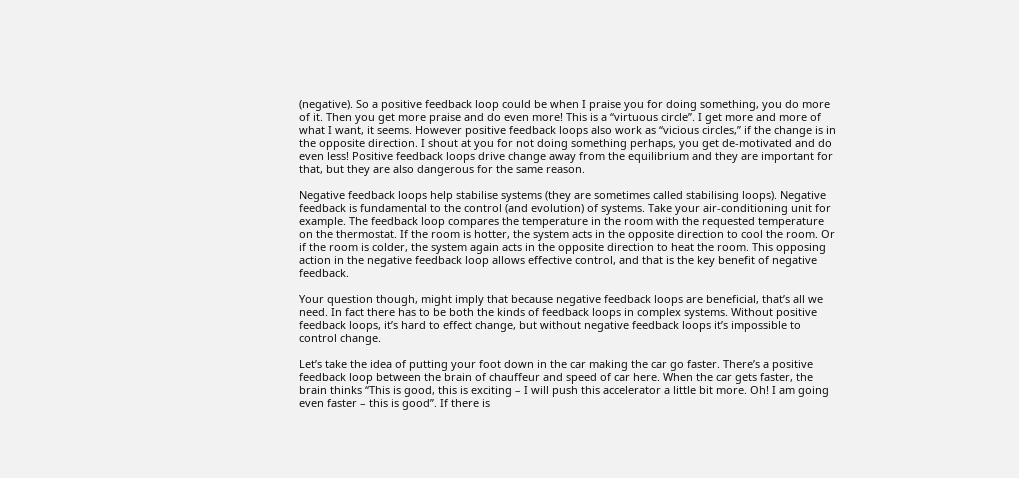(negative). So a positive feedback loop could be when I praise you for doing something, you do more of it. Then you get more praise and do even more! This is a “virtuous circle”. I get more and more of what I want, it seems. However positive feedback loops also work as “vicious circles,” if the change is in the opposite direction. I shout at you for not doing something perhaps, you get de-motivated and do even less! Positive feedback loops drive change away from the equilibrium and they are important for that, but they are also dangerous for the same reason.

Negative feedback loops help stabilise systems (they are sometimes called stabilising loops). Negative feedback is fundamental to the control (and evolution) of systems. Take your air-conditioning unit for example. The feedback loop compares the temperature in the room with the requested temperature on the thermostat. If the room is hotter, the system acts in the opposite direction to cool the room. Or if the room is colder, the system again acts in the opposite direction to heat the room. This opposing action in the negative feedback loop allows effective control, and that is the key benefit of negative feedback.

Your question though, might imply that because negative feedback loops are beneficial, that’s all we need. In fact there has to be both the kinds of feedback loops in complex systems. Without positive feedback loops, it’s hard to effect change, but without negative feedback loops it’s impossible to control change.

Let’s take the idea of putting your foot down in the car making the car go faster. There’s a positive feedback loop between the brain of chauffeur and speed of car here. When the car gets faster, the brain thinks “This is good, this is exciting – I will push this accelerator a little bit more. Oh! I am going even faster – this is good”. If there is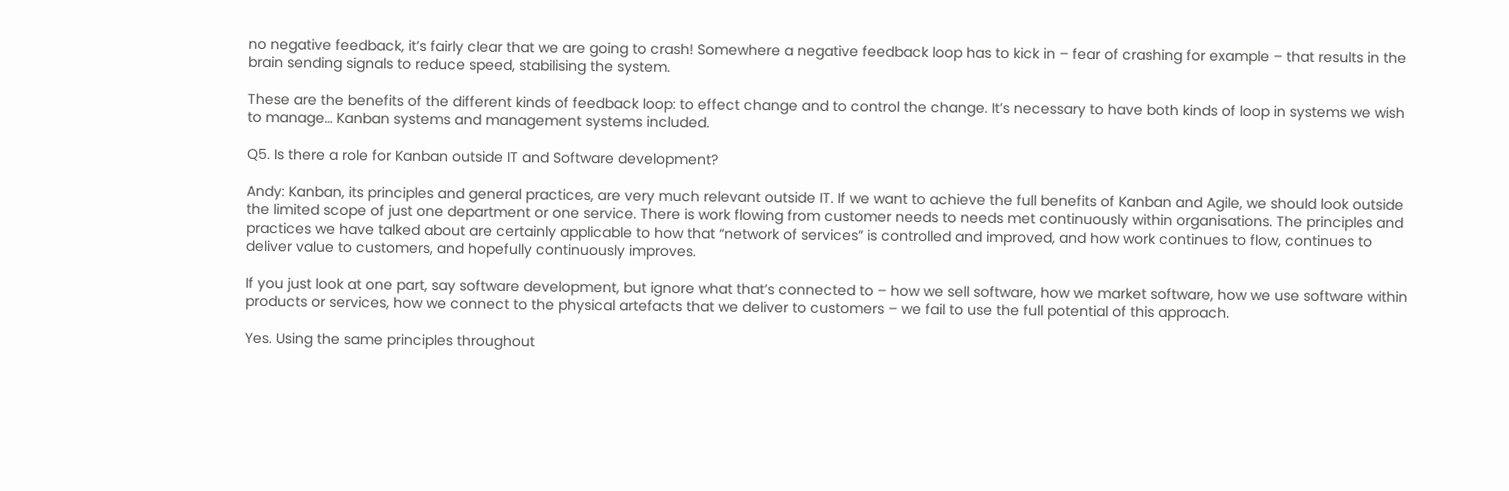no negative feedback, it’s fairly clear that we are going to crash! Somewhere a negative feedback loop has to kick in – fear of crashing for example – that results in the brain sending signals to reduce speed, stabilising the system.

These are the benefits of the different kinds of feedback loop: to effect change and to control the change. It’s necessary to have both kinds of loop in systems we wish to manage… Kanban systems and management systems included.

Q5. Is there a role for Kanban outside IT and Software development?

Andy: Kanban, its principles and general practices, are very much relevant outside IT. If we want to achieve the full benefits of Kanban and Agile, we should look outside the limited scope of just one department or one service. There is work flowing from customer needs to needs met continuously within organisations. The principles and practices we have talked about are certainly applicable to how that “network of services” is controlled and improved, and how work continues to flow, continues to deliver value to customers, and hopefully continuously improves.

If you just look at one part, say software development, but ignore what that’s connected to – how we sell software, how we market software, how we use software within products or services, how we connect to the physical artefacts that we deliver to customers – we fail to use the full potential of this approach.

Yes. Using the same principles throughout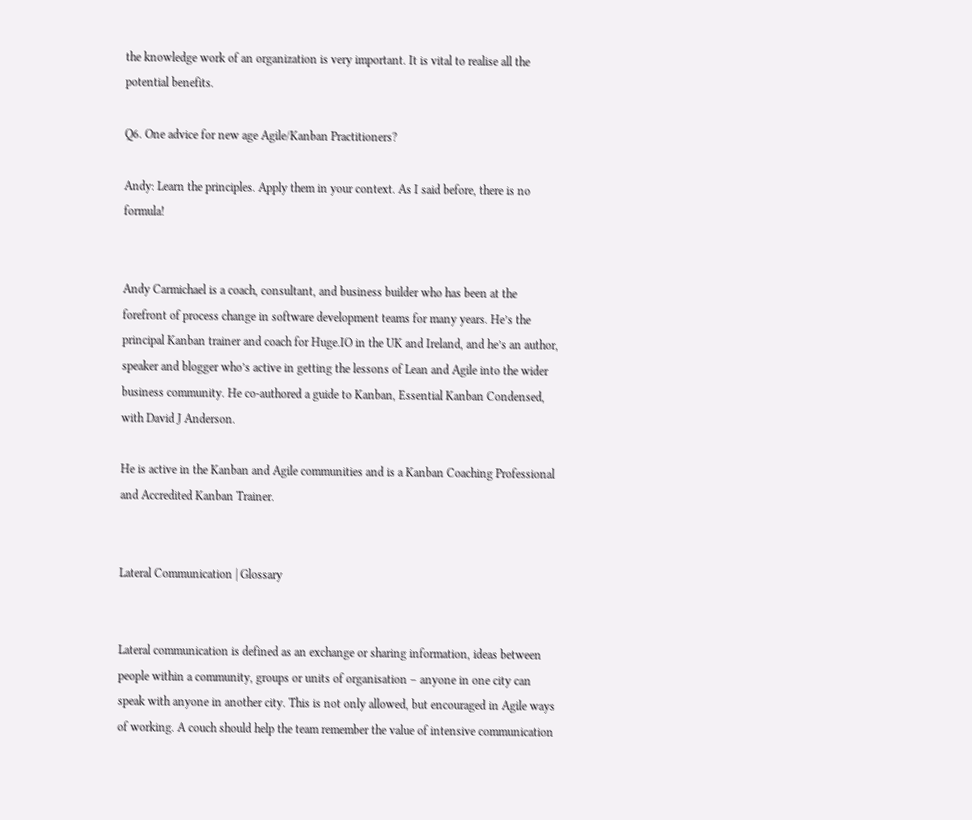the knowledge work of an organization is very important. It is vital to realise all the potential benefits.

Q6. One advice for new age Agile/Kanban Practitioners?

Andy: Learn the principles. Apply them in your context. As I said before, there is no formula!


Andy Carmichael is a coach, consultant, and business builder who has been at the forefront of process change in software development teams for many years. He’s the principal Kanban trainer and coach for Huge.IO in the UK and Ireland, and he’s an author, speaker and blogger who’s active in getting the lessons of Lean and Agile into the wider business community. He co-authored a guide to Kanban, Essential Kanban Condensed, with David J Anderson.

He is active in the Kanban and Agile communities and is a Kanban Coaching Professional and Accredited Kanban Trainer.


Lateral Communication | Glossary


Lateral communication is defined as an exchange or sharing information, ideas between people within a community, groups or units of organisation – anyone in one city can speak with anyone in another city. This is not only allowed, but encouraged in Agile ways of working. A couch should help the team remember the value of intensive communication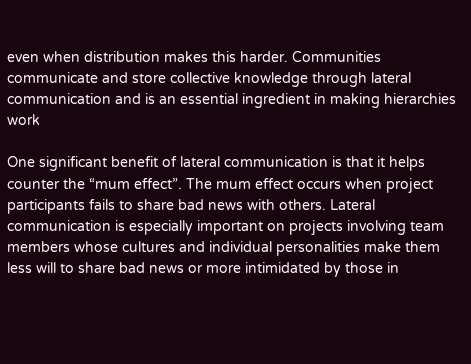even when distribution makes this harder. Communities communicate and store collective knowledge through lateral communication and is an essential ingredient in making hierarchies work

One significant benefit of lateral communication is that it helps counter the “mum effect”. The mum effect occurs when project participants fails to share bad news with others. Lateral communication is especially important on projects involving team members whose cultures and individual personalities make them less will to share bad news or more intimidated by those in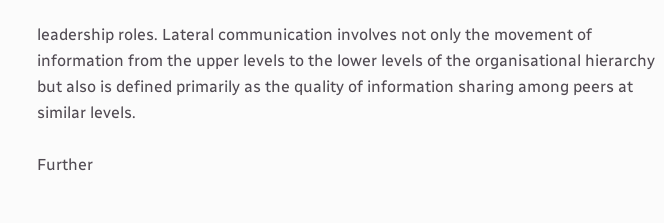leadership roles. Lateral communication involves not only the movement of information from the upper levels to the lower levels of the organisational hierarchy but also is defined primarily as the quality of information sharing among peers at similar levels.

Further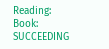Reading:
Book: SUCCEEDING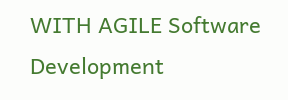WITH AGILE Software Development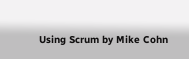Using Scrum by Mike Cohn